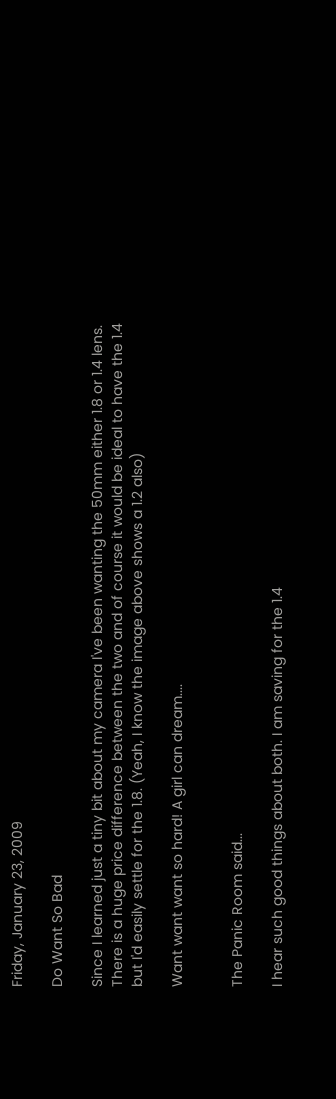Friday, January 23, 2009

Do Want So Bad

Since I learned just a tiny bit about my camera I've been wanting the 50mm either 1.8 or 1.4 lens. There is a huge price difference between the two and of course it would be ideal to have the 1.4 but I'd easily settle for the 1.8. (Yeah, I know the image above shows a 1.2 also)

Want want want so hard! A girl can dream....


The Panic Room said...

I hear such good things about both. I am saving for the 1.4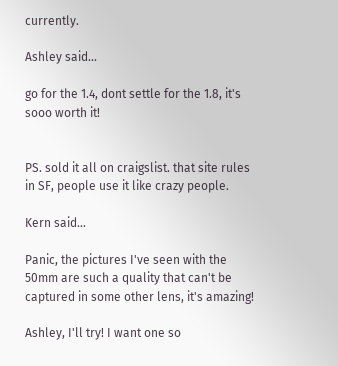currently.

Ashley said...

go for the 1.4, dont settle for the 1.8, it's sooo worth it!


PS. sold it all on craigslist. that site rules in SF, people use it like crazy people.

Kern said...

Panic, the pictures I've seen with the 50mm are such a quality that can't be captured in some other lens, it's amazing!

Ashley, I'll try! I want one so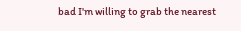bad I'm willing to grab the nearest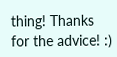thing! Thanks for the advice! :)